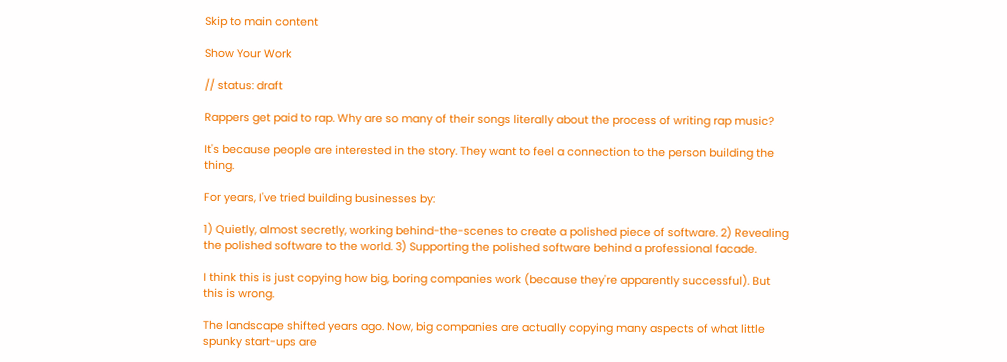Skip to main content

Show Your Work

// status: draft

Rappers get paid to rap. Why are so many of their songs literally about the process of writing rap music?

It's because people are interested in the story. They want to feel a connection to the person building the thing.

For years, I've tried building businesses by:

1) Quietly, almost secretly, working behind-the-scenes to create a polished piece of software. 2) Revealing the polished software to the world. 3) Supporting the polished software behind a professional facade.

I think this is just copying how big, boring companies work (because they're apparently successful). But this is wrong.

The landscape shifted years ago. Now, big companies are actually copying many aspects of what little spunky start-ups are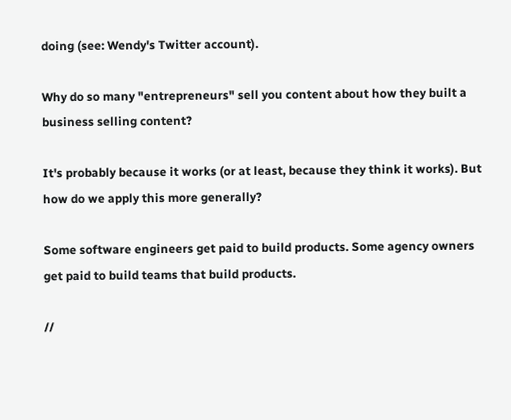doing (see: Wendy's Twitter account).

Why do so many "entrepreneurs" sell you content about how they built a business selling content?

It's probably because it works (or at least, because they think it works). But how do we apply this more generally?

Some software engineers get paid to build products. Some agency owners get paid to build teams that build products.

//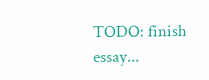TODO: finish essay...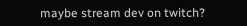maybe stream dev on twitch?